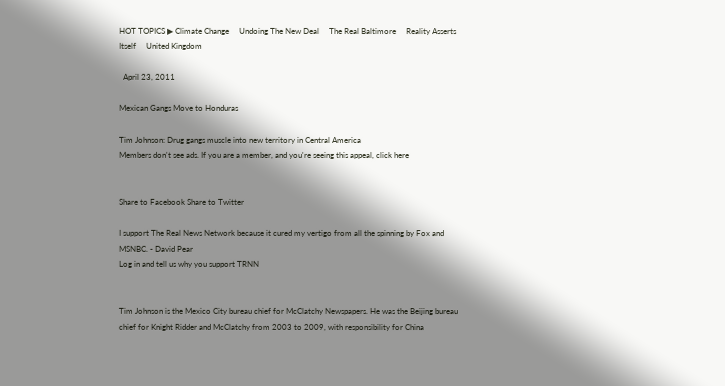HOT TOPICS ▶ Climate Change     Undoing The New Deal     The Real Baltimore     Reality Asserts Itself     United Kingdom

  April 23, 2011

Mexican Gangs Move to Honduras

Tim Johnson: Drug gangs muscle into new territory in Central America
Members don't see ads. If you are a member, and you're seeing this appeal, click here


Share to Facebook Share to Twitter

I support The Real News Network because it cured my vertigo from all the spinning by Fox and MSNBC. - David Pear
Log in and tell us why you support TRNN


Tim Johnson is the Mexico City bureau chief for McClatchy Newspapers. He was the Beijing bureau chief for Knight Ridder and McClatchy from 2003 to 2009, with responsibility for China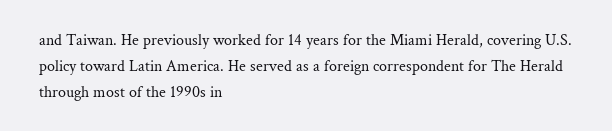and Taiwan. He previously worked for 14 years for the Miami Herald, covering U.S. policy toward Latin America. He served as a foreign correspondent for The Herald through most of the 1990s in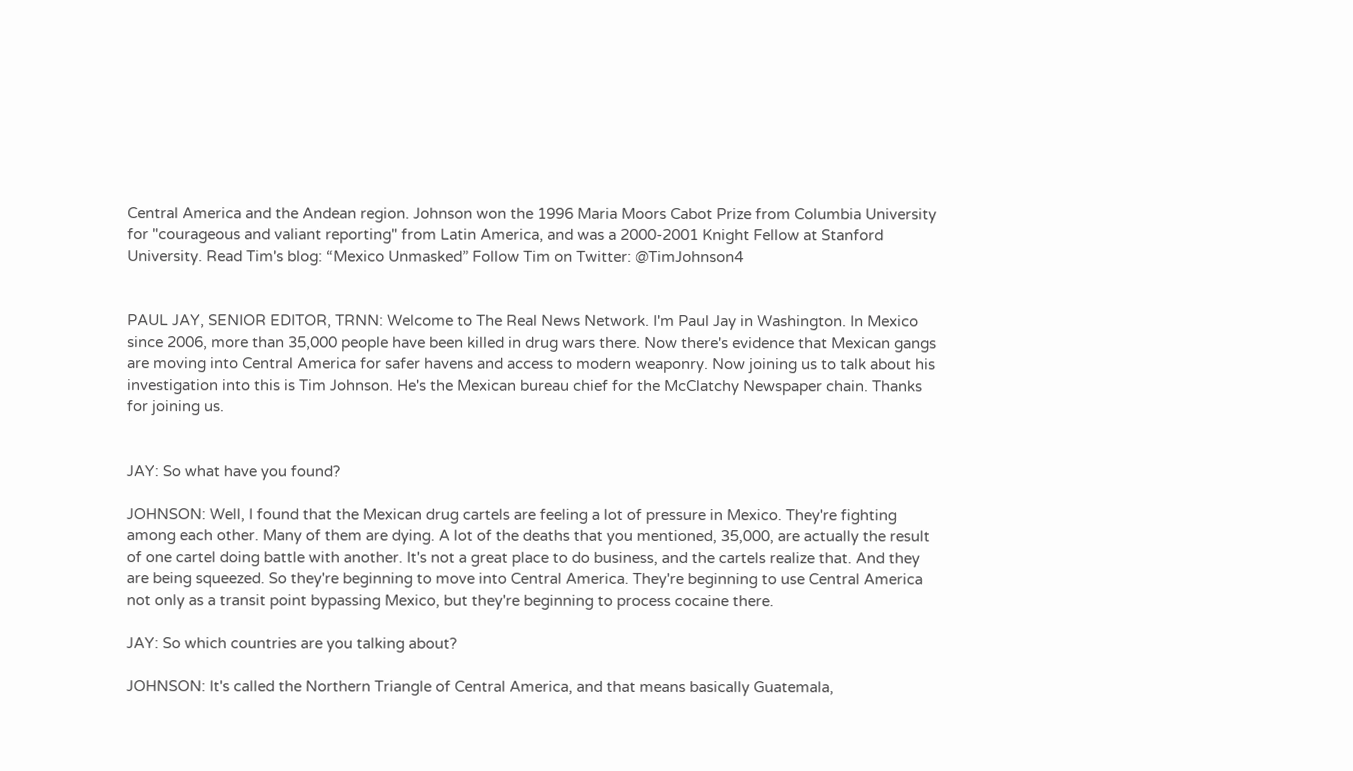Central America and the Andean region. Johnson won the 1996 Maria Moors Cabot Prize from Columbia University for "courageous and valiant reporting" from Latin America, and was a 2000-2001 Knight Fellow at Stanford University. Read Tim's blog: “Mexico Unmasked” Follow Tim on Twitter: @TimJohnson4


PAUL JAY, SENIOR EDITOR, TRNN: Welcome to The Real News Network. I'm Paul Jay in Washington. In Mexico since 2006, more than 35,000 people have been killed in drug wars there. Now there's evidence that Mexican gangs are moving into Central America for safer havens and access to modern weaponry. Now joining us to talk about his investigation into this is Tim Johnson. He's the Mexican bureau chief for the McClatchy Newspaper chain. Thanks for joining us.


JAY: So what have you found?

JOHNSON: Well, I found that the Mexican drug cartels are feeling a lot of pressure in Mexico. They're fighting among each other. Many of them are dying. A lot of the deaths that you mentioned, 35,000, are actually the result of one cartel doing battle with another. It's not a great place to do business, and the cartels realize that. And they are being squeezed. So they're beginning to move into Central America. They're beginning to use Central America not only as a transit point bypassing Mexico, but they're beginning to process cocaine there.

JAY: So which countries are you talking about?

JOHNSON: It's called the Northern Triangle of Central America, and that means basically Guatemala,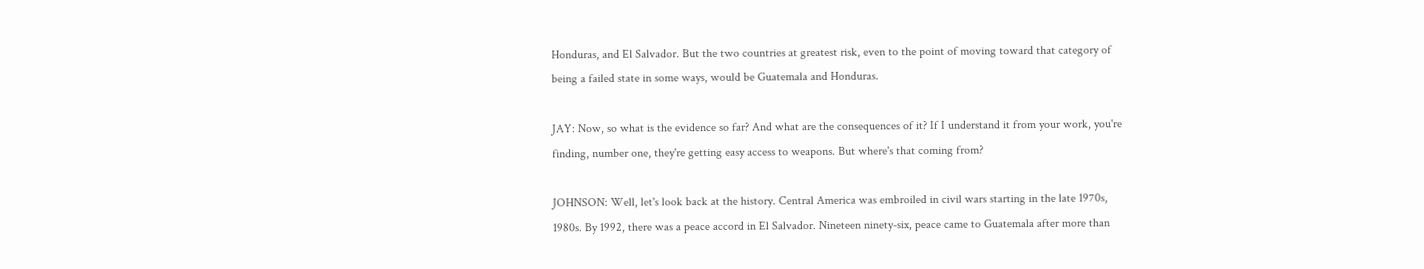Honduras, and El Salvador. But the two countries at greatest risk, even to the point of moving toward that category of being a failed state in some ways, would be Guatemala and Honduras.

JAY: Now, so what is the evidence so far? And what are the consequences of it? If I understand it from your work, you're finding, number one, they're getting easy access to weapons. But where's that coming from?

JOHNSON: Well, let's look back at the history. Central America was embroiled in civil wars starting in the late 1970s, 1980s. By 1992, there was a peace accord in El Salvador. Nineteen ninety-six, peace came to Guatemala after more than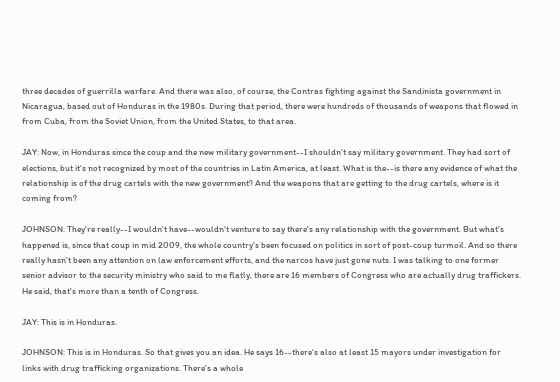three decades of guerrilla warfare. And there was also, of course, the Contras fighting against the Sandinista government in Nicaragua, based out of Honduras in the 1980s. During that period, there were hundreds of thousands of weapons that flowed in from Cuba, from the Soviet Union, from the United States, to that area.

JAY: Now, in Honduras since the coup and the new military government--I shouldn't say military government. They had sort of elections, but it's not recognized by most of the countries in Latin America, at least. What is the--is there any evidence of what the relationship is of the drug cartels with the new government? And the weapons that are getting to the drug cartels, where is it coming from?

JOHNSON: They're really--I wouldn't have--wouldn't venture to say there's any relationship with the government. But what's happened is, since that coup in mid 2009, the whole country's been focused on politics in sort of post-coup turmoil. And so there really hasn't been any attention on law enforcement efforts, and the narcos have just gone nuts. I was talking to one former senior advisor to the security ministry who said to me flatly, there are 16 members of Congress who are actually drug traffickers. He said, that's more than a tenth of Congress.

JAY: This is in Honduras.

JOHNSON: This is in Honduras. So that gives you an idea. He says 16--there's also at least 15 mayors under investigation for links with drug trafficking organizations. There's a whole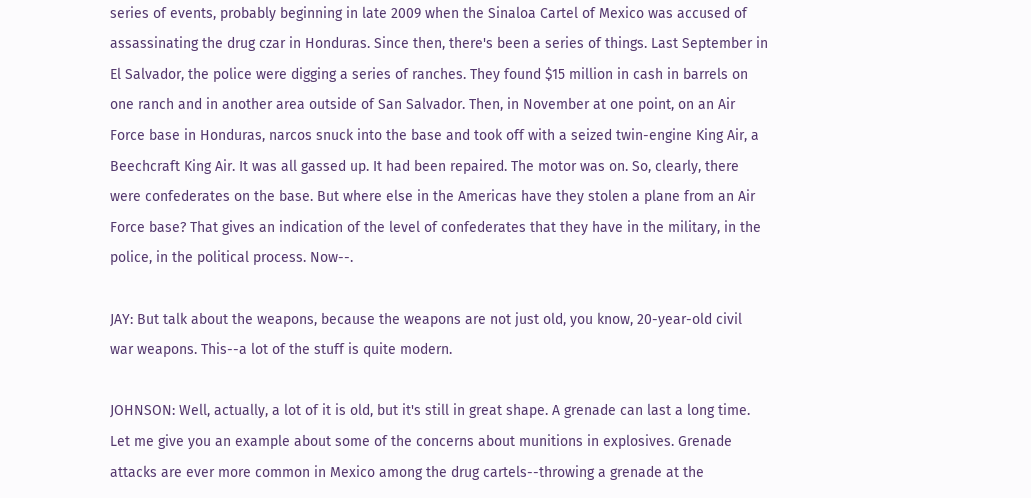series of events, probably beginning in late 2009 when the Sinaloa Cartel of Mexico was accused of assassinating the drug czar in Honduras. Since then, there's been a series of things. Last September in El Salvador, the police were digging a series of ranches. They found $15 million in cash in barrels on one ranch and in another area outside of San Salvador. Then, in November at one point, on an Air Force base in Honduras, narcos snuck into the base and took off with a seized twin-engine King Air, a Beechcraft King Air. It was all gassed up. It had been repaired. The motor was on. So, clearly, there were confederates on the base. But where else in the Americas have they stolen a plane from an Air Force base? That gives an indication of the level of confederates that they have in the military, in the police, in the political process. Now--.

JAY: But talk about the weapons, because the weapons are not just old, you know, 20-year-old civil war weapons. This--a lot of the stuff is quite modern.

JOHNSON: Well, actually, a lot of it is old, but it's still in great shape. A grenade can last a long time. Let me give you an example about some of the concerns about munitions in explosives. Grenade attacks are ever more common in Mexico among the drug cartels--throwing a grenade at the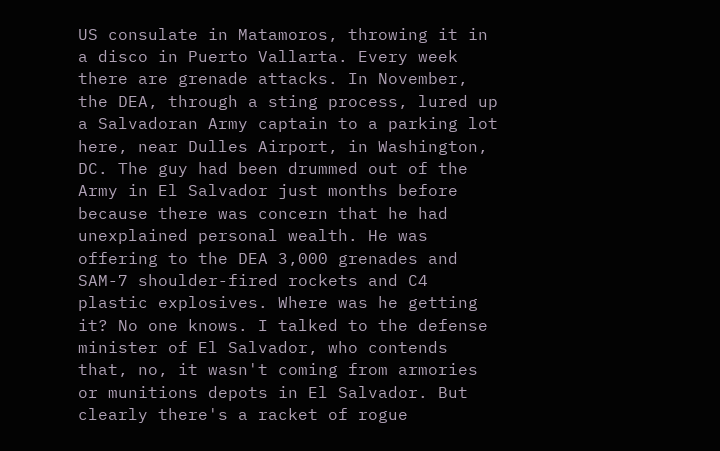US consulate in Matamoros, throwing it in a disco in Puerto Vallarta. Every week there are grenade attacks. In November, the DEA, through a sting process, lured up a Salvadoran Army captain to a parking lot here, near Dulles Airport, in Washington, DC. The guy had been drummed out of the Army in El Salvador just months before because there was concern that he had unexplained personal wealth. He was offering to the DEA 3,000 grenades and SAM-7 shoulder-fired rockets and C4 plastic explosives. Where was he getting it? No one knows. I talked to the defense minister of El Salvador, who contends that, no, it wasn't coming from armories or munitions depots in El Salvador. But clearly there's a racket of rogue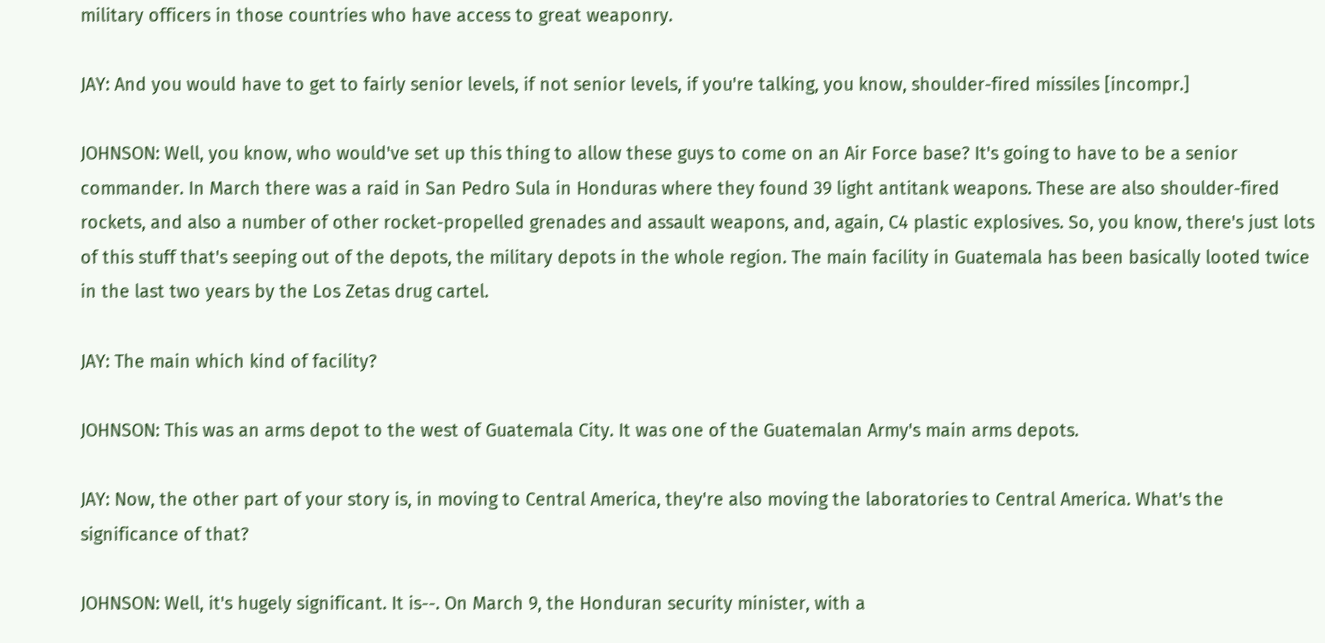military officers in those countries who have access to great weaponry.

JAY: And you would have to get to fairly senior levels, if not senior levels, if you're talking, you know, shoulder-fired missiles [incompr.]

JOHNSON: Well, you know, who would've set up this thing to allow these guys to come on an Air Force base? It's going to have to be a senior commander. In March there was a raid in San Pedro Sula in Honduras where they found 39 light antitank weapons. These are also shoulder-fired rockets, and also a number of other rocket-propelled grenades and assault weapons, and, again, C4 plastic explosives. So, you know, there's just lots of this stuff that's seeping out of the depots, the military depots in the whole region. The main facility in Guatemala has been basically looted twice in the last two years by the Los Zetas drug cartel.

JAY: The main which kind of facility?

JOHNSON: This was an arms depot to the west of Guatemala City. It was one of the Guatemalan Army's main arms depots.

JAY: Now, the other part of your story is, in moving to Central America, they're also moving the laboratories to Central America. What's the significance of that?

JOHNSON: Well, it's hugely significant. It is--. On March 9, the Honduran security minister, with a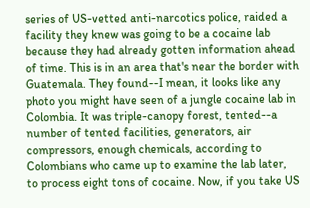series of US-vetted anti-narcotics police, raided a facility they knew was going to be a cocaine lab because they had already gotten information ahead of time. This is in an area that's near the border with Guatemala. They found--I mean, it looks like any photo you might have seen of a jungle cocaine lab in Colombia. It was triple-canopy forest, tented--a number of tented facilities, generators, air compressors, enough chemicals, according to Colombians who came up to examine the lab later, to process eight tons of cocaine. Now, if you take US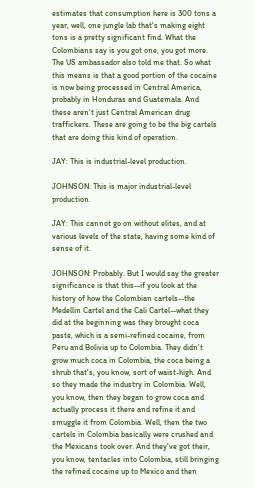estimates that consumption here is 300 tons a year, well, one jungle lab that's making eight tons is a pretty significant find. What the Colombians say is you got one, you got more. The US ambassador also told me that. So what this means is that a good portion of the cocaine is now being processed in Central America, probably in Honduras and Guatemala. And these aren't just Central American drug traffickers. These are going to be the big cartels that are doing this kind of operation.

JAY: This is industrial-level production.

JOHNSON: This is major industrial-level production.

JAY: This cannot go on without elites, and at various levels of the state, having some kind of sense of it.

JOHNSON: Probably. But I would say the greater significance is that this--if you look at the history of how the Colombian cartels--the Medellin Cartel and the Cali Cartel--what they did at the beginning was they brought coca paste, which is a semi-refined cocaine, from Peru and Bolivia up to Colombia. They didn't grow much coca in Colombia, the coca being a shrub that's, you know, sort of waist-high. And so they made the industry in Colombia. Well, you know, then they began to grow coca and actually process it there and refine it and smuggle it from Colombia. Well, then the two cartels in Colombia basically were crushed and the Mexicans took over. And they've got their, you know, tentacles into Colombia, still bringing the refined cocaine up to Mexico and then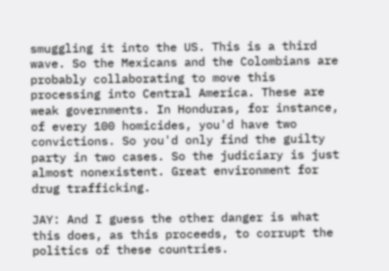smuggling it into the US. This is a third wave. So the Mexicans and the Colombians are probably collaborating to move this processing into Central America. These are weak governments. In Honduras, for instance, of every 100 homicides, you'd have two convictions. So you'd only find the guilty party in two cases. So the judiciary is just almost nonexistent. Great environment for drug trafficking.

JAY: And I guess the other danger is what this does, as this proceeds, to corrupt the politics of these countries.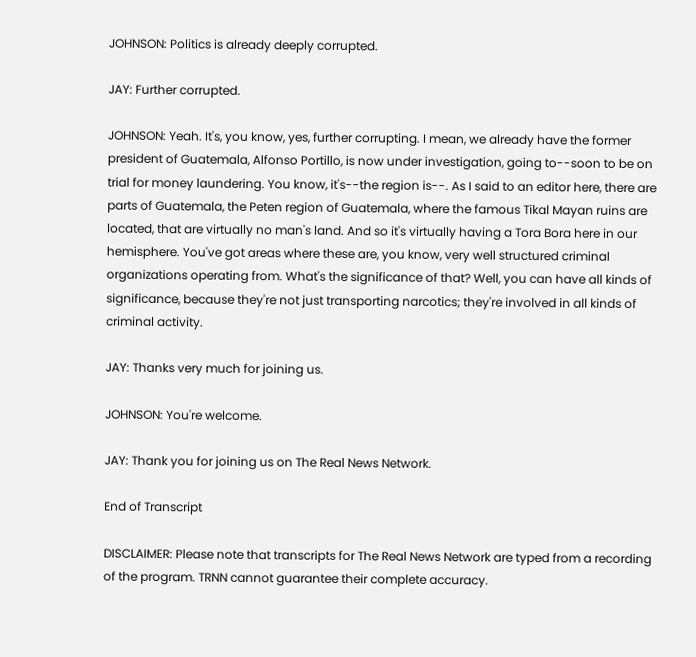JOHNSON: Politics is already deeply corrupted.

JAY: Further corrupted.

JOHNSON: Yeah. It's, you know, yes, further corrupting. I mean, we already have the former president of Guatemala, Alfonso Portillo, is now under investigation, going to--soon to be on trial for money laundering. You know, it's--the region is--. As I said to an editor here, there are parts of Guatemala, the Peten region of Guatemala, where the famous Tikal Mayan ruins are located, that are virtually no man's land. And so it's virtually having a Tora Bora here in our hemisphere. You've got areas where these are, you know, very well structured criminal organizations operating from. What's the significance of that? Well, you can have all kinds of significance, because they're not just transporting narcotics; they're involved in all kinds of criminal activity.

JAY: Thanks very much for joining us.

JOHNSON: You're welcome.

JAY: Thank you for joining us on The Real News Network.

End of Transcript

DISCLAIMER: Please note that transcripts for The Real News Network are typed from a recording of the program. TRNN cannot guarantee their complete accuracy.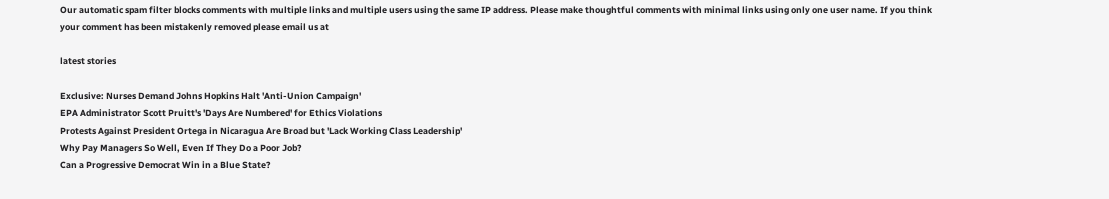Our automatic spam filter blocks comments with multiple links and multiple users using the same IP address. Please make thoughtful comments with minimal links using only one user name. If you think your comment has been mistakenly removed please email us at

latest stories

Exclusive: Nurses Demand Johns Hopkins Halt 'Anti-Union Campaign'
EPA Administrator Scott Pruitt's 'Days Are Numbered' for Ethics Violations
Protests Against President Ortega in Nicaragua Are Broad but 'Lack Working Class Leadership'
Why Pay Managers So Well, Even If They Do a Poor Job?
Can a Progressive Democrat Win in a Blue State?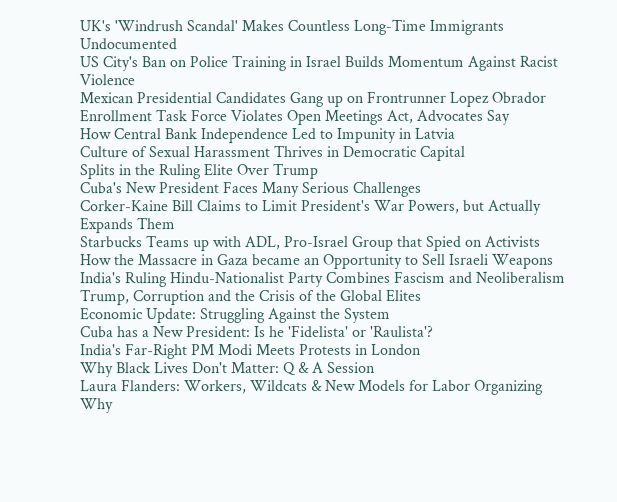UK's 'Windrush Scandal' Makes Countless Long-Time Immigrants Undocumented
US City's Ban on Police Training in Israel Builds Momentum Against Racist Violence
Mexican Presidential Candidates Gang up on Frontrunner Lopez Obrador
Enrollment Task Force Violates Open Meetings Act, Advocates Say
How Central Bank Independence Led to Impunity in Latvia
Culture of Sexual Harassment Thrives in Democratic Capital
Splits in the Ruling Elite Over Trump
Cuba's New President Faces Many Serious Challenges
Corker-Kaine Bill Claims to Limit President's War Powers, but Actually Expands Them
Starbucks Teams up with ADL, Pro-Israel Group that Spied on Activists
How the Massacre in Gaza became an Opportunity to Sell Israeli Weapons
India's Ruling Hindu-Nationalist Party Combines Fascism and Neoliberalism
Trump, Corruption and the Crisis of the Global Elites
Economic Update: Struggling Against the System
Cuba has a New President: Is he 'Fidelista' or 'Raulista'?
India's Far-Right PM Modi Meets Protests in London
Why Black Lives Don't Matter: Q & A Session
Laura Flanders: Workers, Wildcats & New Models for Labor Organizing
Why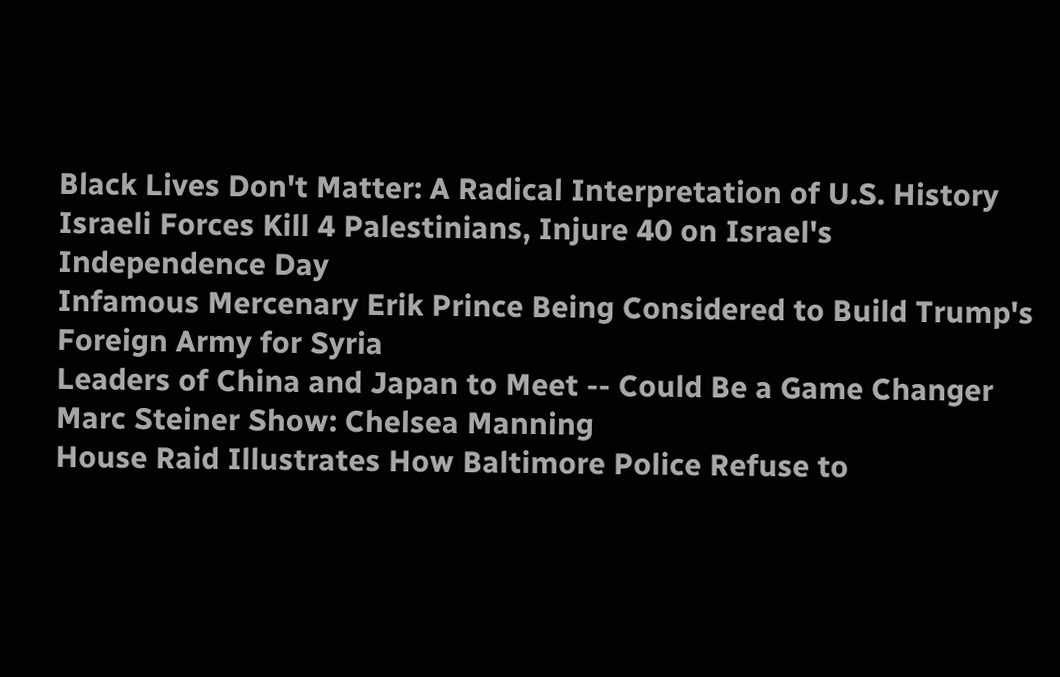Black Lives Don't Matter: A Radical Interpretation of U.S. History
Israeli Forces Kill 4 Palestinians, Injure 40 on Israel's Independence Day
Infamous Mercenary Erik Prince Being Considered to Build Trump's Foreign Army for Syria
Leaders of China and Japan to Meet -- Could Be a Game Changer
Marc Steiner Show: Chelsea Manning
House Raid Illustrates How Baltimore Police Refuse to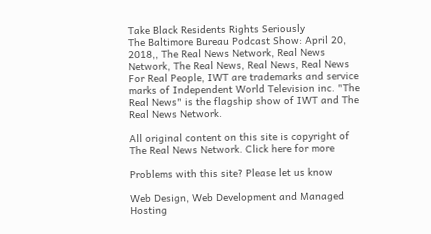Take Black Residents Rights Seriously
The Baltimore Bureau Podcast Show: April 20, 2018,, The Real News Network, Real News Network, The Real News, Real News, Real News For Real People, IWT are trademarks and service marks of Independent World Television inc. "The Real News" is the flagship show of IWT and The Real News Network.

All original content on this site is copyright of The Real News Network. Click here for more

Problems with this site? Please let us know

Web Design, Web Development and Managed Hosting